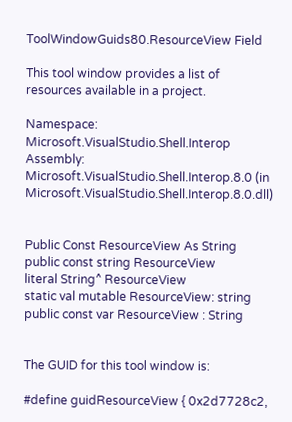ToolWindowGuids80.ResourceView Field

This tool window provides a list of resources available in a project.

Namespace:  Microsoft.VisualStudio.Shell.Interop
Assembly:  Microsoft.VisualStudio.Shell.Interop.8.0 (in Microsoft.VisualStudio.Shell.Interop.8.0.dll)


Public Const ResourceView As String
public const string ResourceView
literal String^ ResourceView
static val mutable ResourceView: string
public const var ResourceView : String


The GUID for this tool window is:

#define guidResourceView { 0x2d7728c2,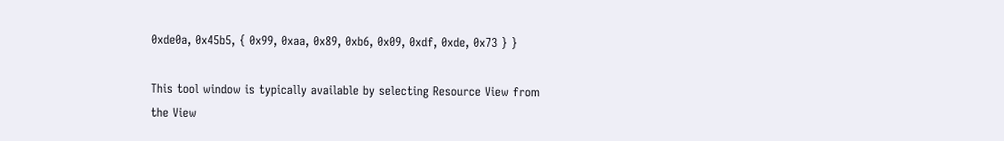0xde0a, 0x45b5, { 0x99, 0xaa, 0x89, 0xb6, 0x09, 0xdf, 0xde, 0x73 } }

This tool window is typically available by selecting Resource View from the View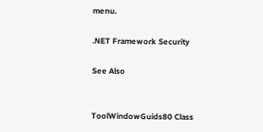menu.

.NET Framework Security

See Also


ToolWindowGuids80 Class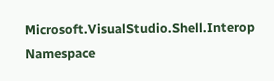Microsoft.VisualStudio.Shell.Interop Namespace